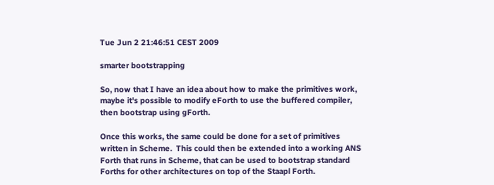Tue Jun 2 21:46:51 CEST 2009

smarter bootstrapping

So, now that I have an idea about how to make the primitives work,
maybe it's possible to modify eForth to use the buffered compiler,
then bootstrap using gForth.

Once this works, the same could be done for a set of primitives
written in Scheme.  This could then be extended into a working ANS
Forth that runs in Scheme, that can be used to bootstrap standard
Forths for other architectures on top of the Staapl Forth.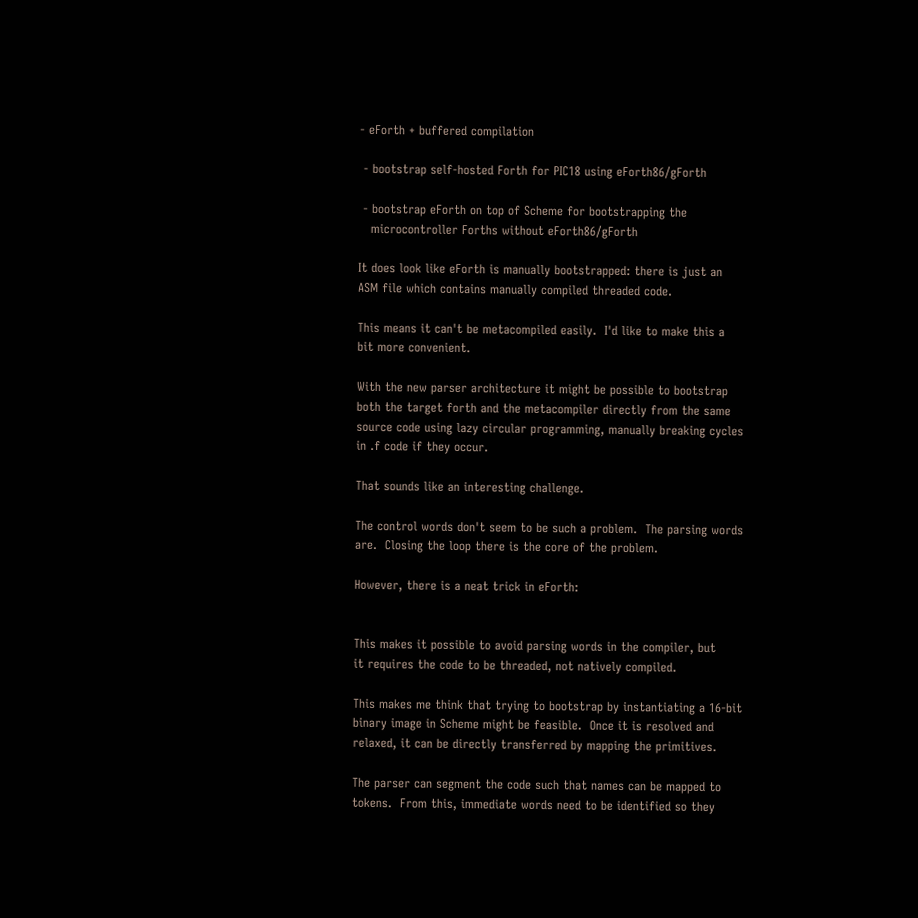- eForth + buffered compilation

 - bootstrap self-hosted Forth for PIC18 using eForth86/gForth

 - bootstrap eForth on top of Scheme for bootstrapping the
   microcontroller Forths without eForth86/gForth

It does look like eForth is manually bootstrapped: there is just an
ASM file which contains manually compiled threaded code.

This means it can't be metacompiled easily.  I'd like to make this a
bit more convenient.

With the new parser architecture it might be possible to bootstrap
both the target forth and the metacompiler directly from the same
source code using lazy circular programming, manually breaking cycles
in .f code if they occur.

That sounds like an interesting challenge.

The control words don't seem to be such a problem.  The parsing words
are.  Closing the loop there is the core of the problem.

However, there is a neat trick in eForth:


This makes it possible to avoid parsing words in the compiler, but
it requires the code to be threaded, not natively compiled.

This makes me think that trying to bootstrap by instantiating a 16-bit
binary image in Scheme might be feasible.  Once it is resolved and
relaxed, it can be directly transferred by mapping the primitives.

The parser can segment the code such that names can be mapped to
tokens.  From this, immediate words need to be identified so they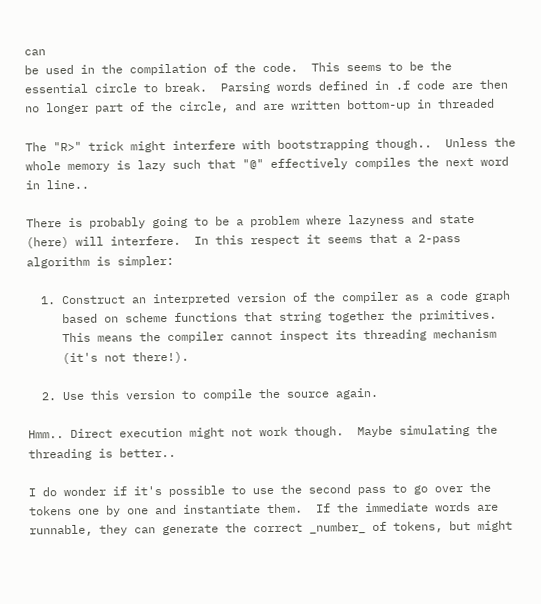can
be used in the compilation of the code.  This seems to be the
essential circle to break.  Parsing words defined in .f code are then
no longer part of the circle, and are written bottom-up in threaded

The "R>" trick might interfere with bootstrapping though..  Unless the
whole memory is lazy such that "@" effectively compiles the next word
in line..

There is probably going to be a problem where lazyness and state
(here) will interfere.  In this respect it seems that a 2-pass
algorithm is simpler:

  1. Construct an interpreted version of the compiler as a code graph
     based on scheme functions that string together the primitives.
     This means the compiler cannot inspect its threading mechanism
     (it's not there!).

  2. Use this version to compile the source again.

Hmm.. Direct execution might not work though.  Maybe simulating the
threading is better..

I do wonder if it's possible to use the second pass to go over the
tokens one by one and instantiate them.  If the immediate words are
runnable, they can generate the correct _number_ of tokens, but might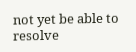not yet be able to resolve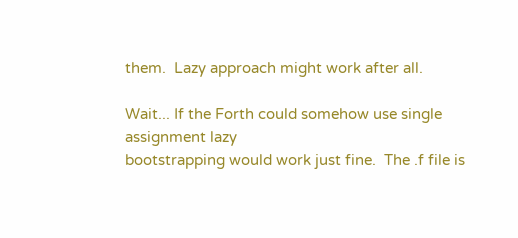them.  Lazy approach might work after all.

Wait... If the Forth could somehow use single assignment lazy
bootstrapping would work just fine.  The .f file is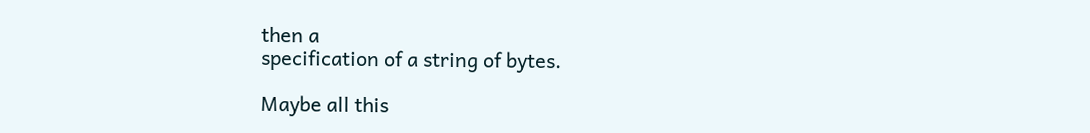then a
specification of a string of bytes.

Maybe all this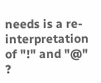needs is a re-interpretation of "!" and "@" ?